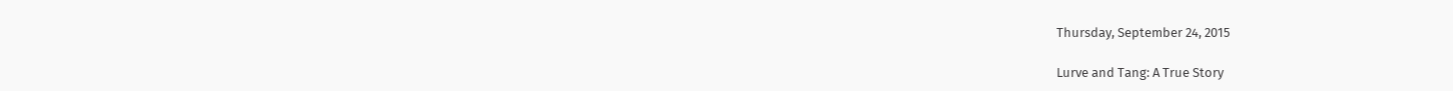Thursday, September 24, 2015

Lurve and Tang: A True Story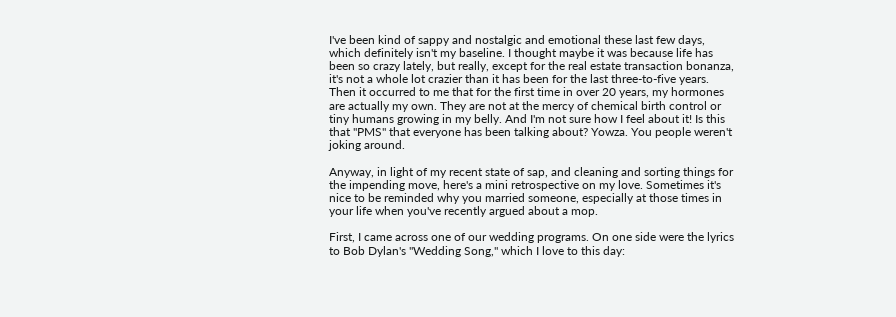I've been kind of sappy and nostalgic and emotional these last few days, which definitely isn't my baseline. I thought maybe it was because life has been so crazy lately, but really, except for the real estate transaction bonanza, it's not a whole lot crazier than it has been for the last three-to-five years. Then it occurred to me that for the first time in over 20 years, my hormones are actually my own. They are not at the mercy of chemical birth control or tiny humans growing in my belly. And I'm not sure how I feel about it! Is this that "PMS" that everyone has been talking about? Yowza. You people weren't joking around.

Anyway, in light of my recent state of sap, and cleaning and sorting things for the impending move, here's a mini retrospective on my love. Sometimes it's nice to be reminded why you married someone, especially at those times in your life when you've recently argued about a mop.

First, I came across one of our wedding programs. On one side were the lyrics to Bob Dylan's "Wedding Song," which I love to this day: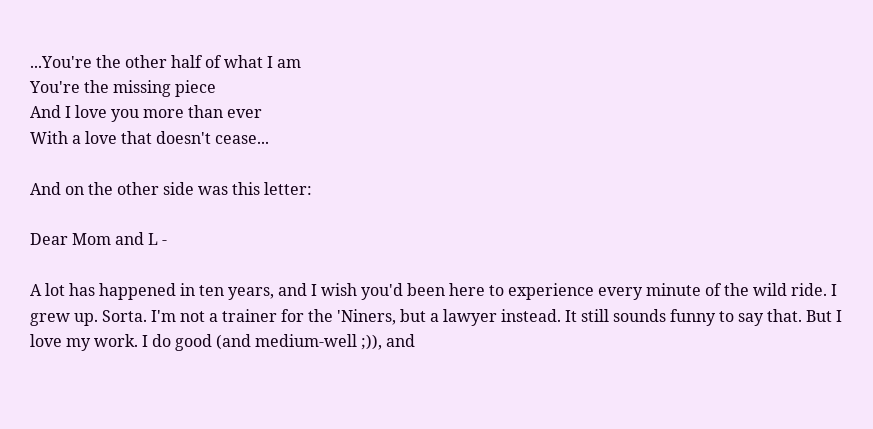...You're the other half of what I am
You're the missing piece
And I love you more than ever
With a love that doesn't cease...

And on the other side was this letter:

Dear Mom and L -

A lot has happened in ten years, and I wish you'd been here to experience every minute of the wild ride. I grew up. Sorta. I'm not a trainer for the 'Niners, but a lawyer instead. It still sounds funny to say that. But I love my work. I do good (and medium-well ;)), and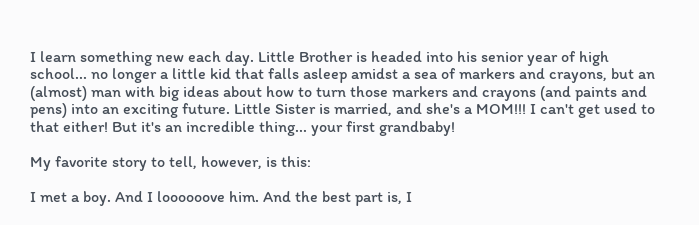I learn something new each day. Little Brother is headed into his senior year of high school... no longer a little kid that falls asleep amidst a sea of markers and crayons, but an (almost) man with big ideas about how to turn those markers and crayons (and paints and pens) into an exciting future. Little Sister is married, and she's a MOM!!! I can't get used to that either! But it's an incredible thing... your first grandbaby!

My favorite story to tell, however, is this:

I met a boy. And I loooooove him. And the best part is, I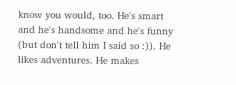know you would, too. He's smart and he's handsome and he's funny (but don't tell him I said so :)). He likes adventures. He makes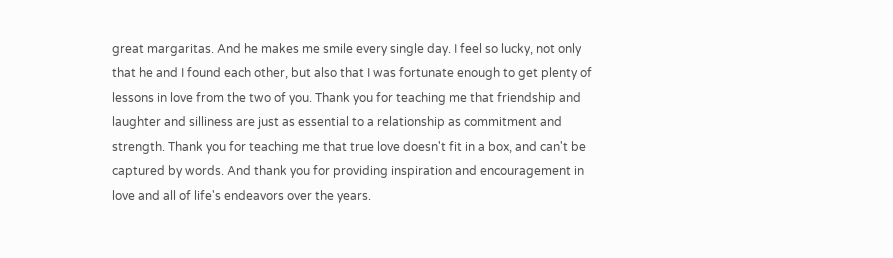great margaritas. And he makes me smile every single day. I feel so lucky, not only that he and I found each other, but also that I was fortunate enough to get plenty of lessons in love from the two of you. Thank you for teaching me that friendship and laughter and silliness are just as essential to a relationship as commitment and strength. Thank you for teaching me that true love doesn't fit in a box, and can't be captured by words. And thank you for providing inspiration and encouragement in love and all of life's endeavors over the years.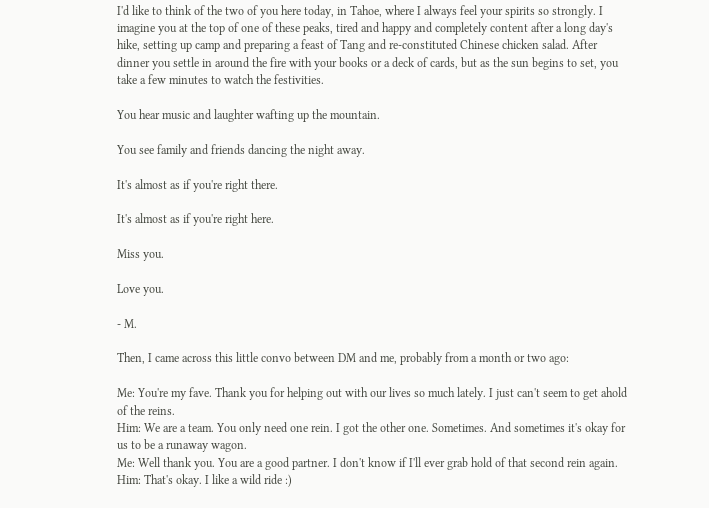I'd like to think of the two of you here today, in Tahoe, where I always feel your spirits so strongly. I imagine you at the top of one of these peaks, tired and happy and completely content after a long day's hike, setting up camp and preparing a feast of Tang and re-constituted Chinese chicken salad. After dinner you settle in around the fire with your books or a deck of cards, but as the sun begins to set, you take a few minutes to watch the festivities.

You hear music and laughter wafting up the mountain.

You see family and friends dancing the night away.

It's almost as if you're right there.

It's almost as if you're right here.

Miss you.

Love you.

- M.

Then, I came across this little convo between DM and me, probably from a month or two ago:

Me: You're my fave. Thank you for helping out with our lives so much lately. I just can't seem to get ahold of the reins.
Him: We are a team. You only need one rein. I got the other one. Sometimes. And sometimes it's okay for us to be a runaway wagon.
Me: Well thank you. You are a good partner. I don't know if I'll ever grab hold of that second rein again.
Him: That's okay. I like a wild ride :)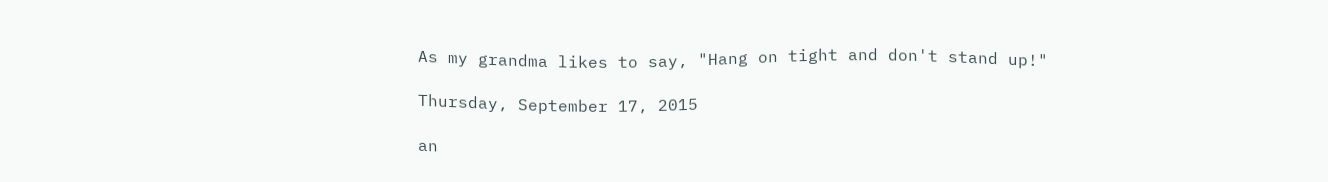As my grandma likes to say, "Hang on tight and don't stand up!"

Thursday, September 17, 2015

an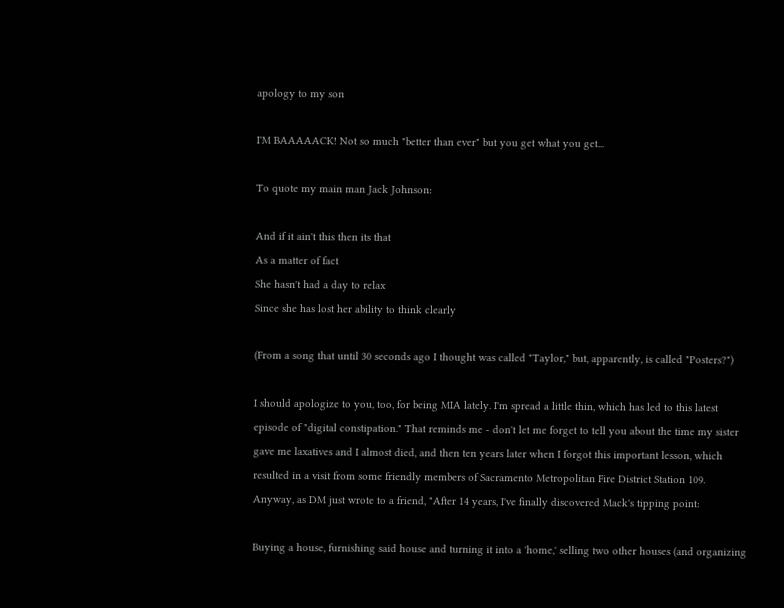apology to my son

I'M BAAAAACK! Not so much "better than ever" but you get what you get...

To quote my main man Jack Johnson:

And if it ain't this then its that
As a matter of fact
She hasn't had a day to relax
Since she has lost her ability to think clearly

(From a song that until 30 seconds ago I thought was called "Taylor," but, apparently, is called "Posters?")

I should apologize to you, too, for being MIA lately. I'm spread a little thin, which has led to this latest episode of "digital constipation." That reminds me - don't let me forget to tell you about the time my sister gave me laxatives and I almost died, and then ten years later when I forgot this important lesson, which resulted in a visit from some friendly members of Sacramento Metropolitan Fire District Station 109.
Anyway, as DM just wrote to a friend, "After 14 years, I've finally discovered Mack's tipping point:

Buying a house, furnishing said house and turning it into a 'home,' selling two other houses (and organizing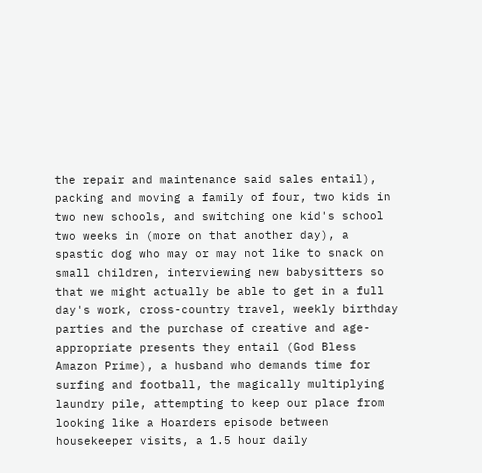the repair and maintenance said sales entail), packing and moving a family of four, two kids in two new schools, and switching one kid's school two weeks in (more on that another day), a spastic dog who may or may not like to snack on small children, interviewing new babysitters so that we might actually be able to get in a full day's work, cross-country travel, weekly birthday parties and the purchase of creative and age-appropriate presents they entail (God Bless Amazon Prime), a husband who demands time for surfing and football, the magically multiplying laundry pile, attempting to keep our place from looking like a Hoarders episode between housekeeper visits, a 1.5 hour daily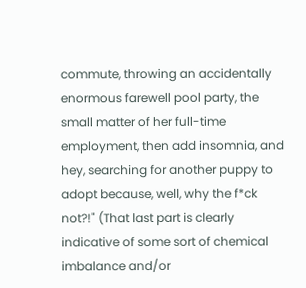commute, throwing an accidentally enormous farewell pool party, the small matter of her full-time employment, then add insomnia, and hey, searching for another puppy to adopt because, well, why the f*ck not?!" (That last part is clearly indicative of some sort of chemical imbalance and/or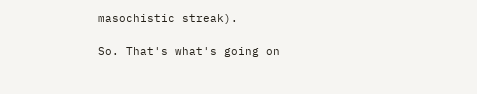masochistic streak).

So. That's what's going on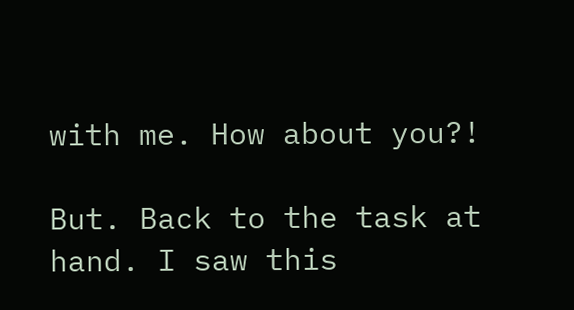with me. How about you?!

But. Back to the task at hand. I saw this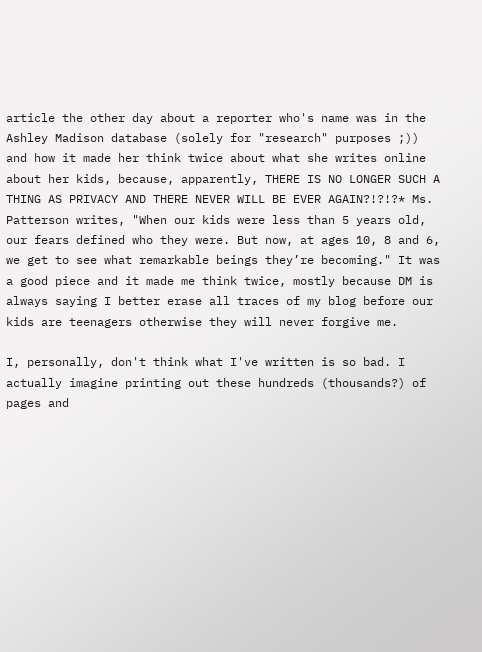article the other day about a reporter who's name was in the Ashley Madison database (solely for "research" purposes ;)) and how it made her think twice about what she writes online about her kids, because, apparently, THERE IS NO LONGER SUCH A THING AS PRIVACY AND THERE NEVER WILL BE EVER AGAIN?!?!?* Ms. Patterson writes, "When our kids were less than 5 years old, our fears defined who they were. But now, at ages 10, 8 and 6, we get to see what remarkable beings they’re becoming." It was a good piece and it made me think twice, mostly because DM is always saying I better erase all traces of my blog before our kids are teenagers otherwise they will never forgive me.

I, personally, don't think what I've written is so bad. I actually imagine printing out these hundreds (thousands?) of pages and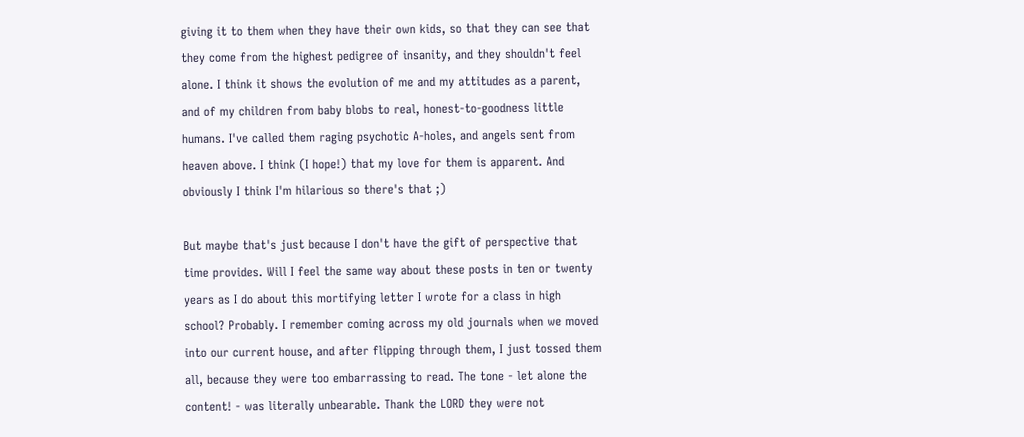giving it to them when they have their own kids, so that they can see that they come from the highest pedigree of insanity, and they shouldn't feel alone. I think it shows the evolution of me and my attitudes as a parent, and of my children from baby blobs to real, honest-to-goodness little humans. I've called them raging psychotic A-holes, and angels sent from heaven above. I think (I hope!) that my love for them is apparent. And obviously I think I'm hilarious so there's that ;)

But maybe that's just because I don't have the gift of perspective that time provides. Will I feel the same way about these posts in ten or twenty years as I do about this mortifying letter I wrote for a class in high school? Probably. I remember coming across my old journals when we moved into our current house, and after flipping through them, I just tossed them all, because they were too embarrassing to read. The tone - let alone the content! - was literally unbearable. Thank the LORD they were not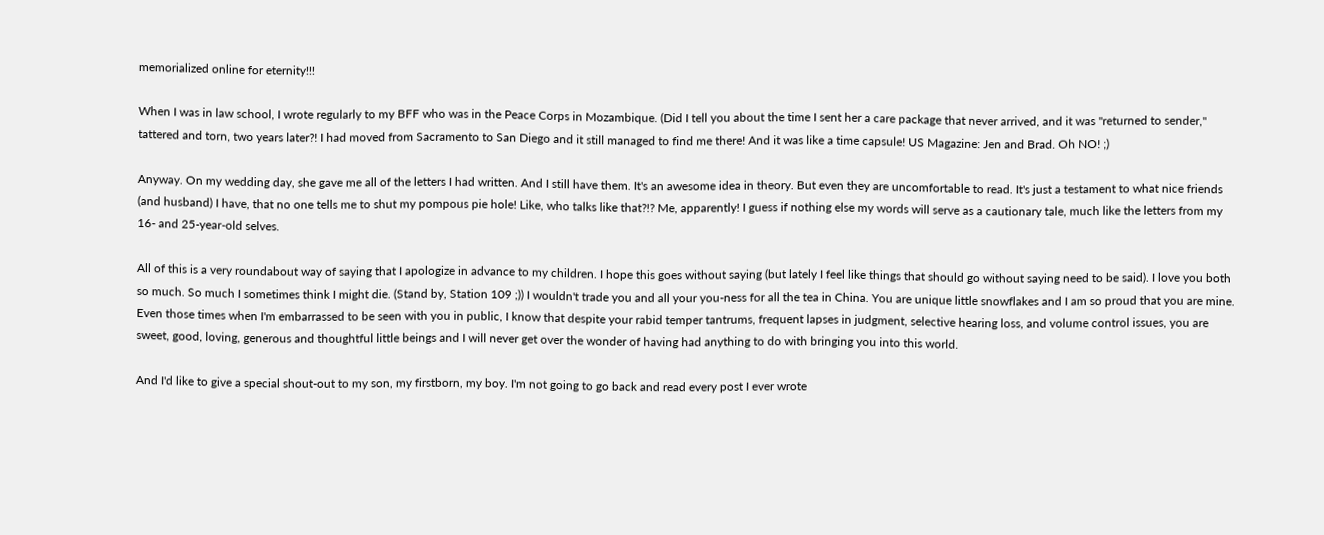memorialized online for eternity!!!

When I was in law school, I wrote regularly to my BFF who was in the Peace Corps in Mozambique. (Did I tell you about the time I sent her a care package that never arrived, and it was "returned to sender," tattered and torn, two years later?! I had moved from Sacramento to San Diego and it still managed to find me there! And it was like a time capsule! US Magazine: Jen and Brad. Oh NO! ;)

Anyway. On my wedding day, she gave me all of the letters I had written. And I still have them. It's an awesome idea in theory. But even they are uncomfortable to read. It's just a testament to what nice friends (and husband) I have, that no one tells me to shut my pompous pie hole! Like, who talks like that?!? Me, apparently! I guess if nothing else my words will serve as a cautionary tale, much like the letters from my 16- and 25-year-old selves.

All of this is a very roundabout way of saying that I apologize in advance to my children. I hope this goes without saying (but lately I feel like things that should go without saying need to be said). I love you both so much. So much I sometimes think I might die. (Stand by, Station 109 ;)) I wouldn't trade you and all your you-ness for all the tea in China. You are unique little snowflakes and I am so proud that you are mine. Even those times when I'm embarrassed to be seen with you in public, I know that despite your rabid temper tantrums, frequent lapses in judgment, selective hearing loss, and volume control issues, you are sweet, good, loving, generous and thoughtful little beings and I will never get over the wonder of having had anything to do with bringing you into this world.

And I'd like to give a special shout-out to my son, my firstborn, my boy. I'm not going to go back and read every post I ever wrote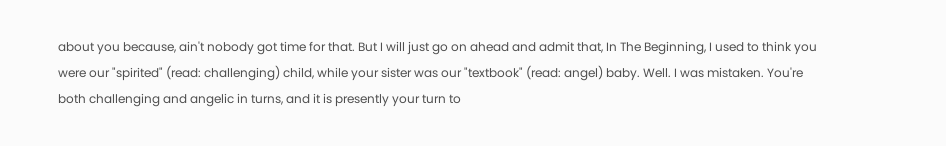about you because, ain't nobody got time for that. But I will just go on ahead and admit that, In The Beginning, I used to think you were our "spirited" (read: challenging) child, while your sister was our "textbook" (read: angel) baby. Well. I was mistaken. You're both challenging and angelic in turns, and it is presently your turn to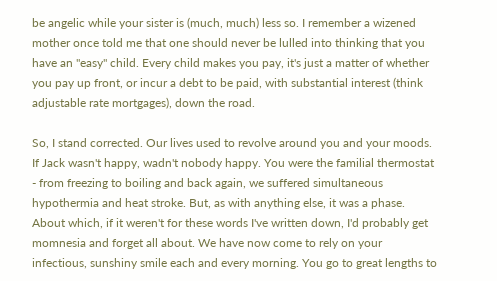be angelic while your sister is (much, much) less so. I remember a wizened mother once told me that one should never be lulled into thinking that you have an "easy" child. Every child makes you pay, it's just a matter of whether you pay up front, or incur a debt to be paid, with substantial interest (think adjustable rate mortgages), down the road.

So, I stand corrected. Our lives used to revolve around you and your moods. If Jack wasn't happy, wadn't nobody happy. You were the familial thermostat - from freezing to boiling and back again, we suffered simultaneous hypothermia and heat stroke. But, as with anything else, it was a phase. About which, if it weren't for these words I've written down, I'd probably get momnesia and forget all about. We have now come to rely on your infectious, sunshiny smile each and every morning. You go to great lengths to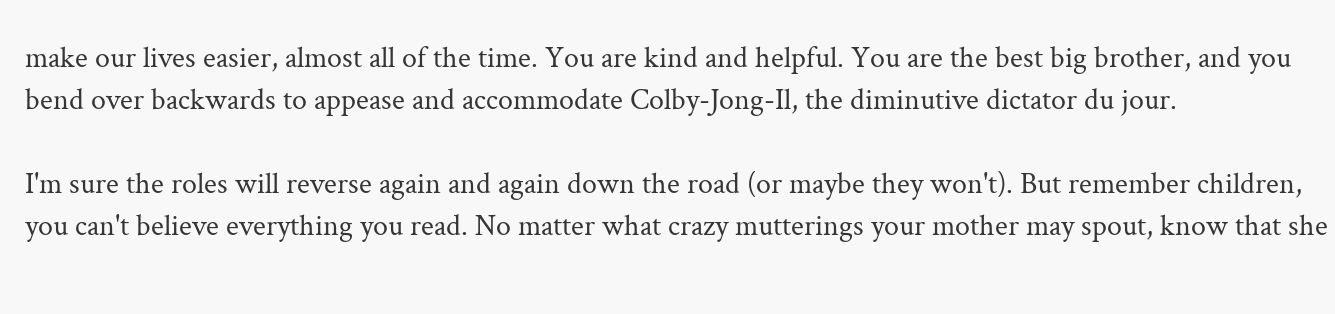make our lives easier, almost all of the time. You are kind and helpful. You are the best big brother, and you bend over backwards to appease and accommodate Colby-Jong-Il, the diminutive dictator du jour.

I'm sure the roles will reverse again and again down the road (or maybe they won't). But remember children, you can't believe everything you read. No matter what crazy mutterings your mother may spout, know that she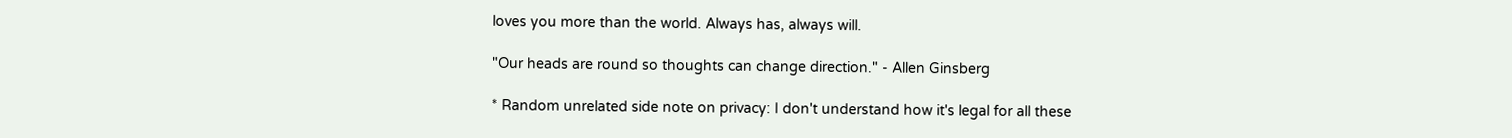loves you more than the world. Always has, always will.

"Our heads are round so thoughts can change direction." - Allen Ginsberg

* Random unrelated side note on privacy: I don't understand how it's legal for all these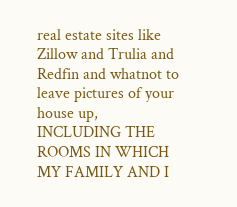real estate sites like Zillow and Trulia and Redfin and whatnot to leave pictures of your house up, INCLUDING THE ROOMS IN WHICH MY FAMILY AND I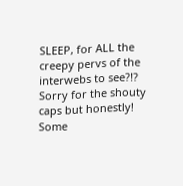SLEEP, for ALL the creepy pervs of the interwebs to see?!? Sorry for the shouty caps but honestly! Some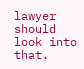lawyer should look into that.